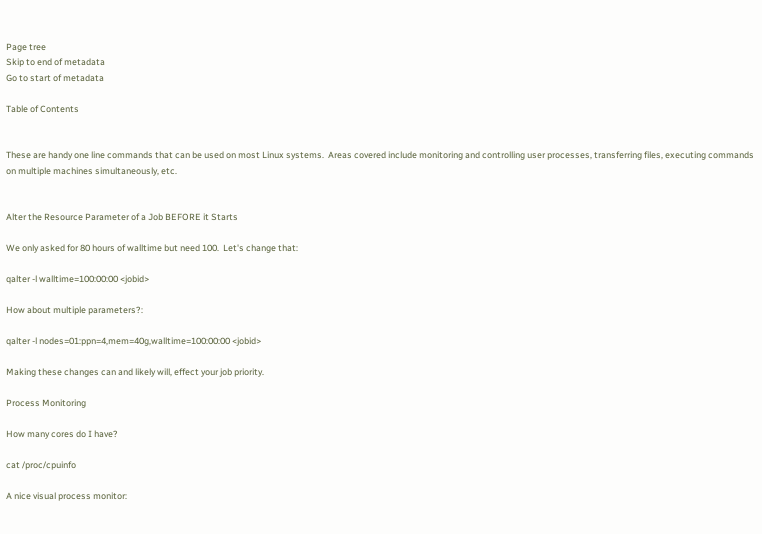Page tree
Skip to end of metadata
Go to start of metadata

Table of Contents


These are handy one line commands that can be used on most Linux systems.  Areas covered include monitoring and controlling user processes, transferring files, executing commands on multiple machines simultaneously, etc.


Alter the Resource Parameter of a Job BEFORE it Starts

We only asked for 80 hours of walltime but need 100.  Let's change that:

qalter -l walltime=100:00:00 <jobid>

How about multiple parameters?:

qalter -l nodes=01:ppn=4,mem=40g,walltime=100:00:00 <jobid>

Making these changes can and likely will, effect your job priority.

Process Monitoring

How many cores do I have?

cat /proc/cpuinfo

A nice visual process monitor: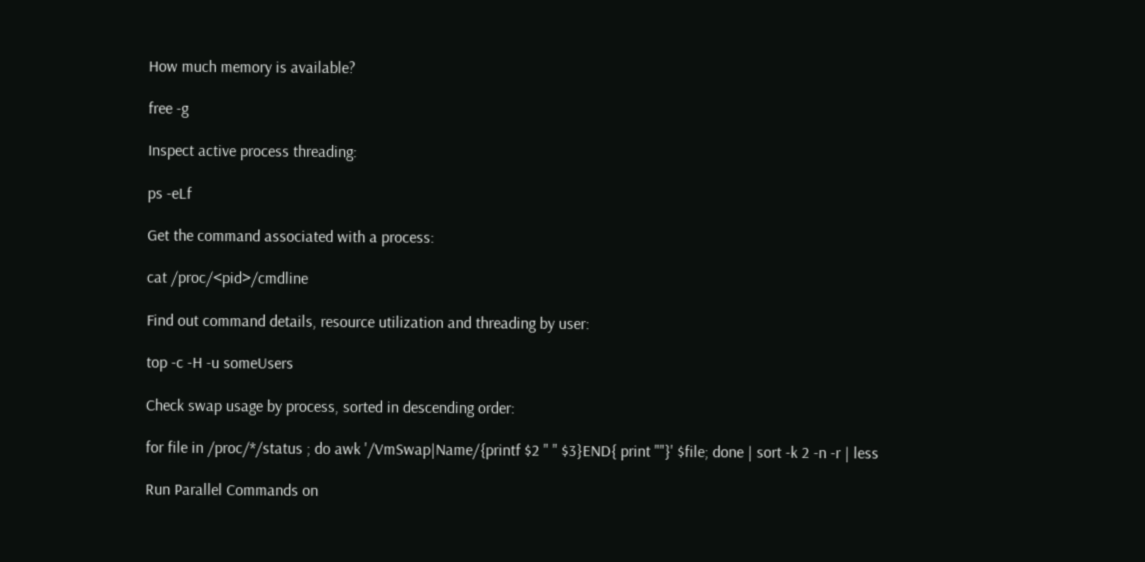How much memory is available?

free -g

Inspect active process threading:

ps -eLf

Get the command associated with a process:

cat /proc/<pid>/cmdline

Find out command details, resource utilization and threading by user:

top -c -H -u someUsers

Check swap usage by process, sorted in descending order:

for file in /proc/*/status ; do awk '/VmSwap|Name/{printf $2 " " $3}END{ print ""}' $file; done | sort -k 2 -n -r | less

Run Parallel Commands on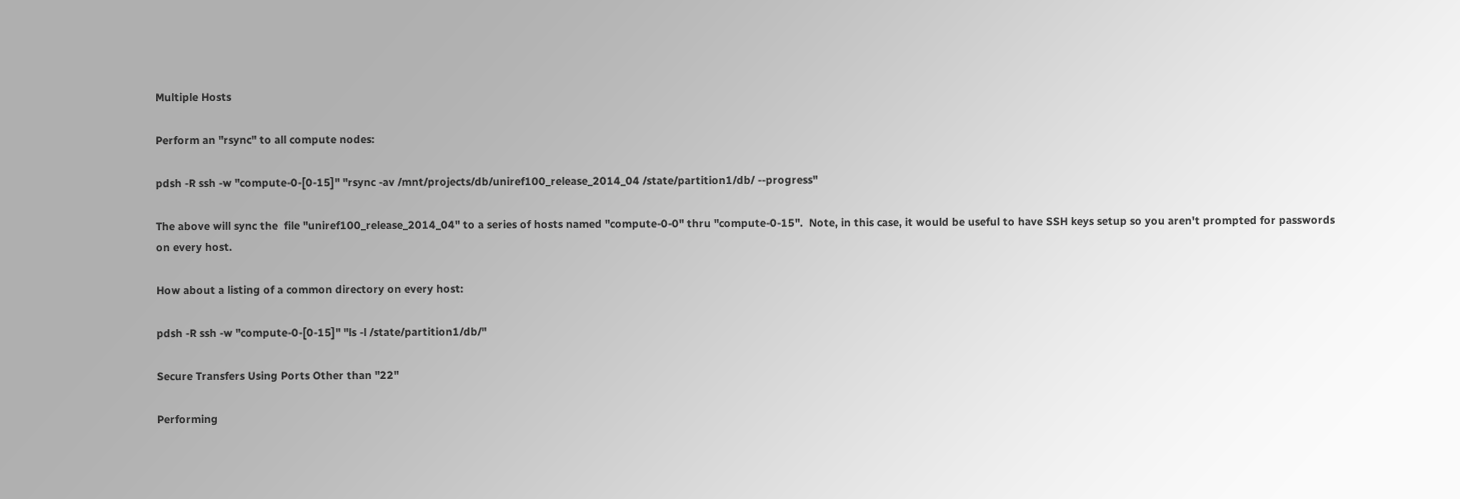Multiple Hosts

Perform an "rsync" to all compute nodes:

pdsh -R ssh -w "compute-0-[0-15]" "rsync -av /mnt/projects/db/uniref100_release_2014_04 /state/partition1/db/ --progress"

The above will sync the  file "uniref100_release_2014_04" to a series of hosts named "compute-0-0" thru "compute-0-15".  Note, in this case, it would be useful to have SSH keys setup so you aren't prompted for passwords on every host.

How about a listing of a common directory on every host:

pdsh -R ssh -w "compute-0-[0-15]" "ls -l /state/partition1/db/"

Secure Transfers Using Ports Other than "22"

Performing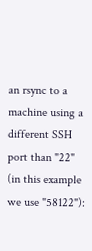an rsync to a machine using a different SSH port than "22" (in this example we use "58122"):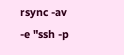rsync -av -e "ssh -p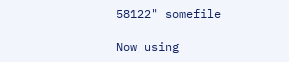58122" somefile

Now using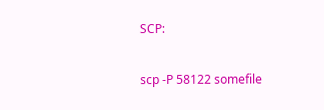SCP:

scp -P 58122 somefile